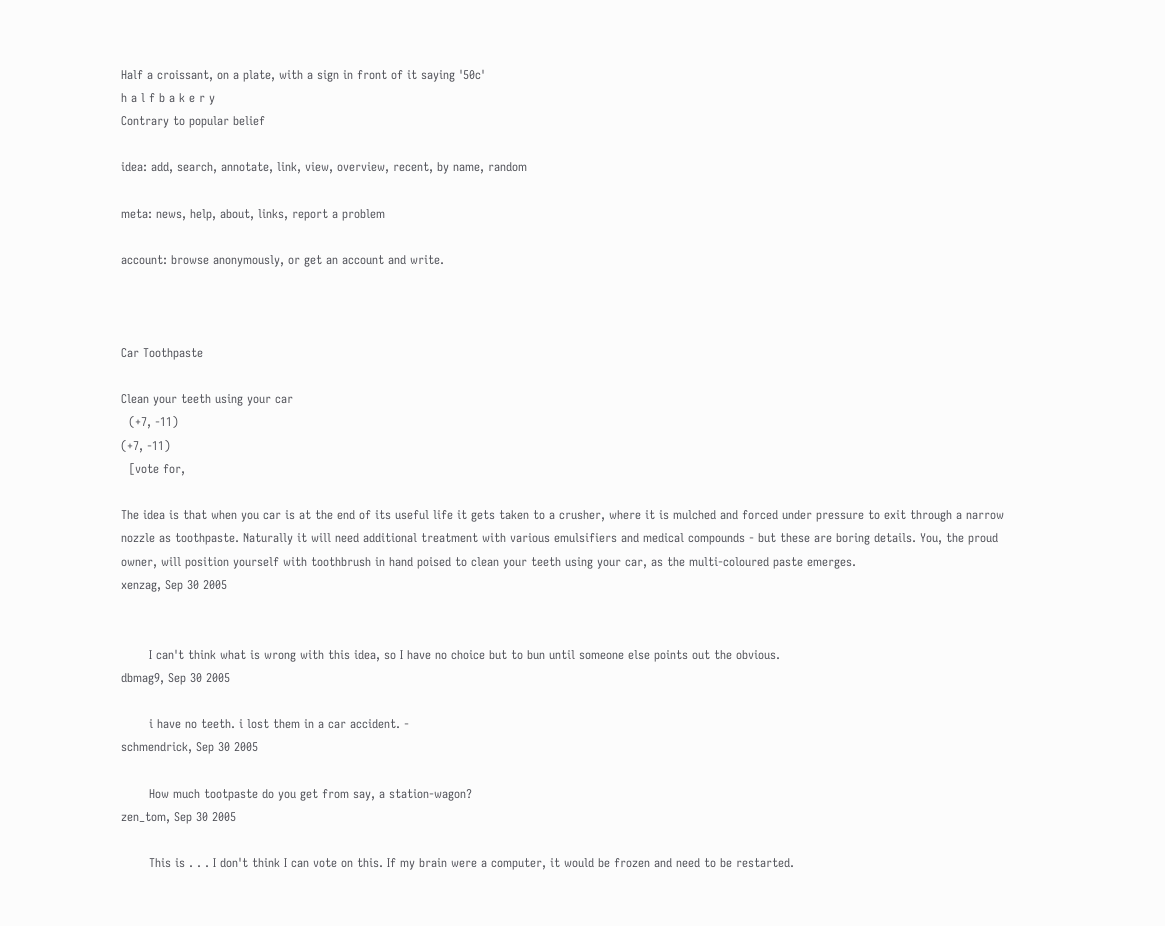Half a croissant, on a plate, with a sign in front of it saying '50c'
h a l f b a k e r y
Contrary to popular belief

idea: add, search, annotate, link, view, overview, recent, by name, random

meta: news, help, about, links, report a problem

account: browse anonymously, or get an account and write.



Car Toothpaste

Clean your teeth using your car
  (+7, -11)
(+7, -11)
  [vote for,

The idea is that when you car is at the end of its useful life it gets taken to a crusher, where it is mulched and forced under pressure to exit through a narrow nozzle as toothpaste. Naturally it will need additional treatment with various emulsifiers and medical compounds - but these are boring details. You, the proud owner, will position yourself with toothbrush in hand poised to clean your teeth using your car, as the multi-coloured paste emerges.
xenzag, Sep 30 2005


       I can't think what is wrong with this idea, so I have no choice but to bun until someone else points out the obvious.
dbmag9, Sep 30 2005

       i have no teeth. i lost them in a car accident. -
schmendrick, Sep 30 2005

       How much tootpaste do you get from say, a station-wagon?
zen_tom, Sep 30 2005

       This is . . . I don't think I can vote on this. If my brain were a computer, it would be frozen and need to be restarted.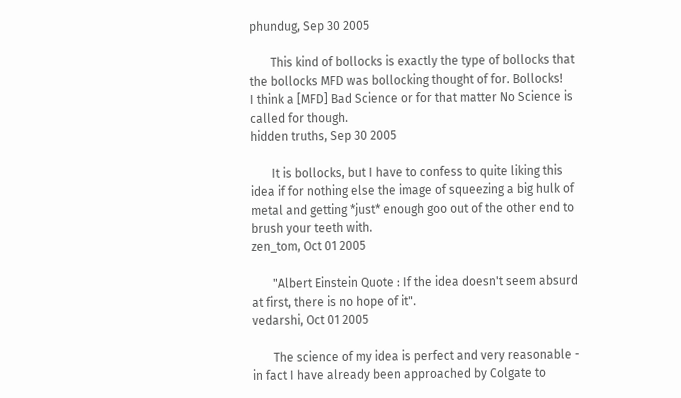phundug, Sep 30 2005

       This kind of bollocks is exactly the type of bollocks that the bollocks MFD was bollocking thought of for. Bollocks!
I think a [MFD] Bad Science or for that matter No Science is called for though.
hidden truths, Sep 30 2005

       It is bollocks, but I have to confess to quite liking this idea if for nothing else the image of squeezing a big hulk of metal and getting *just* enough goo out of the other end to brush your teeth with.
zen_tom, Oct 01 2005

       "Albert Einstein Quote : If the idea doesn't seem absurd at first, there is no hope of it".
vedarshi, Oct 01 2005

       The science of my idea is perfect and very reasonable - in fact I have already been approached by Colgate to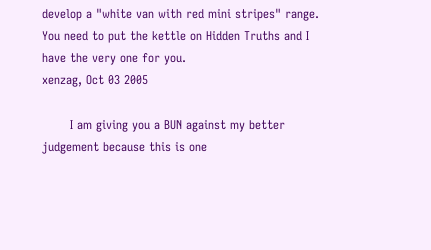develop a "white van with red mini stripes" range. You need to put the kettle on Hidden Truths and I have the very one for you.
xenzag, Oct 03 2005

       I am giving you a BUN against my better judgement because this is one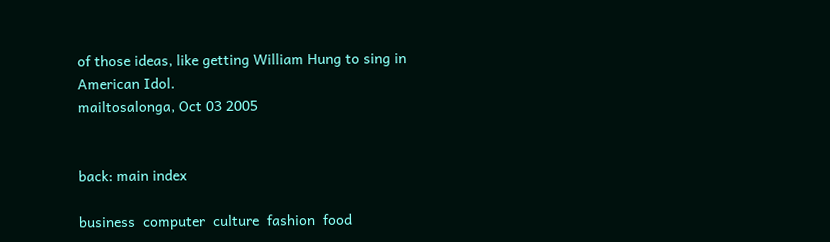of those ideas, like getting William Hung to sing in American Idol.
mailtosalonga, Oct 03 2005


back: main index

business  computer  culture  fashion  food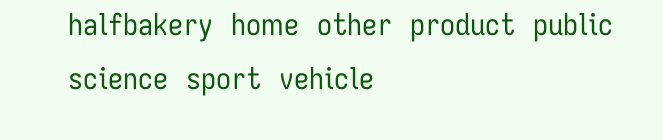halfbakery  home  other  product  public  science  sport  vehicle